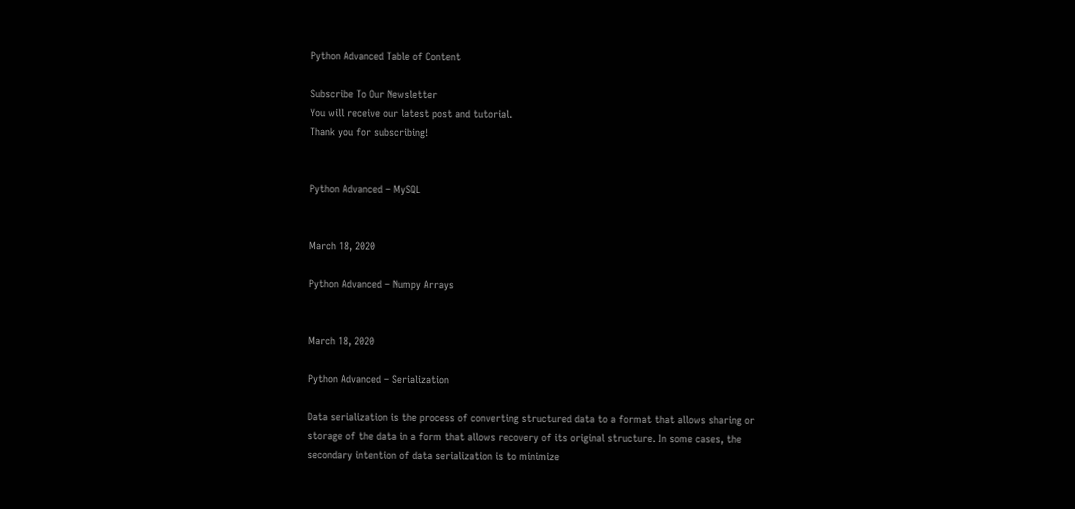Python Advanced Table of Content

Subscribe To Our Newsletter
You will receive our latest post and tutorial.
Thank you for subscribing!


Python Advanced – MySQL


March 18, 2020

Python Advanced – Numpy Arrays


March 18, 2020

Python Advanced – Serialization

Data serialization is the process of converting structured data to a format that allows sharing or storage of the data in a form that allows recovery of its original structure. In some cases, the secondary intention of data serialization is to minimize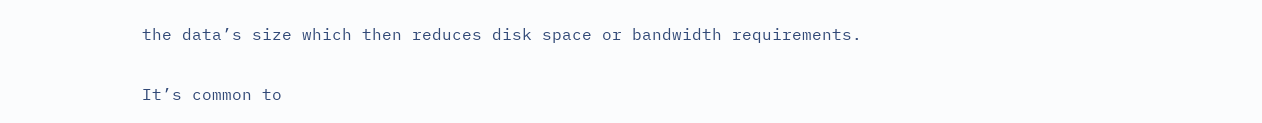the data’s size which then reduces disk space or bandwidth requirements.

It’s common to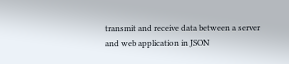transmit and receive data between a server and web application in JSON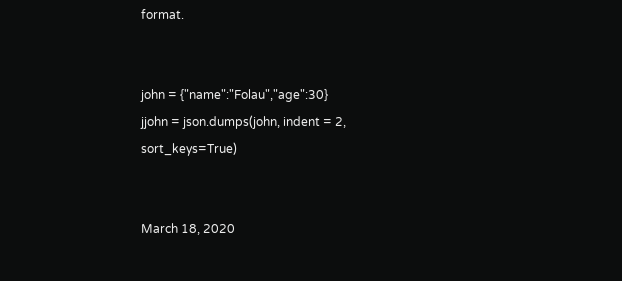format.


john = {"name":"Folau","age":30}
jjohn = json.dumps(john, indent = 2, sort_keys=True)


March 18, 2020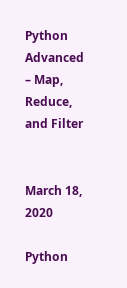Python Advanced – Map, Reduce, and Filter


March 18, 2020

Python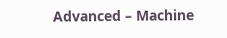Advanced – Machine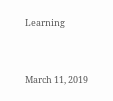Learning


March 11, 2019